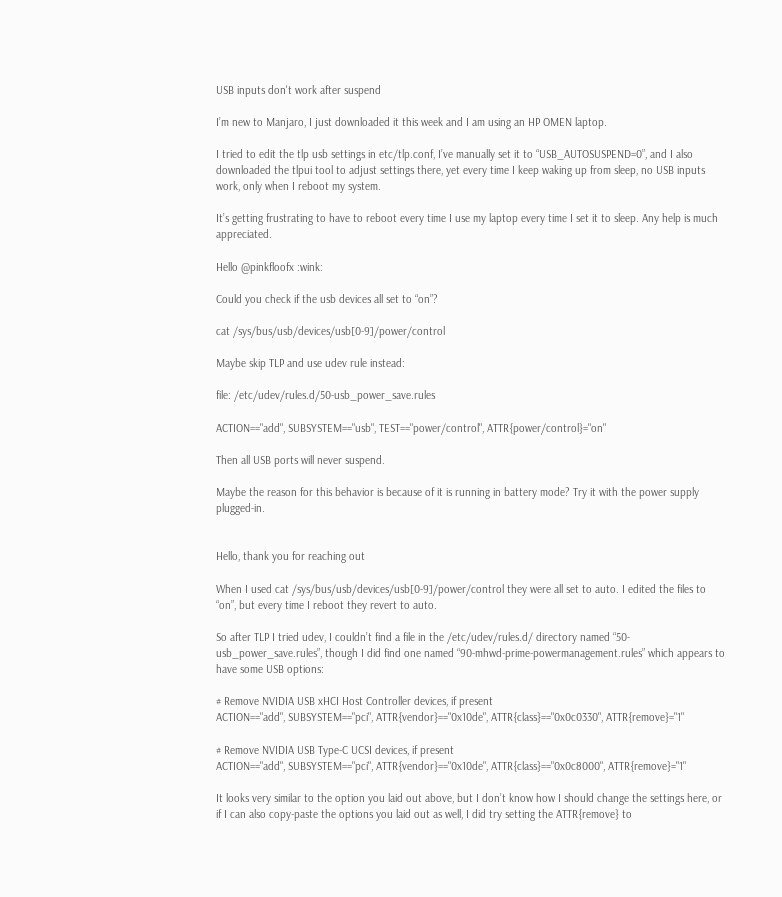USB inputs don't work after suspend

I’m new to Manjaro, I just downloaded it this week and I am using an HP OMEN laptop.

I tried to edit the tlp usb settings in etc/tlp.conf, I’ve manually set it to “USB_AUTOSUSPEND=0”, and I also downloaded the tlpui tool to adjust settings there, yet every time I keep waking up from sleep, no USB inputs work, only when I reboot my system.

It’s getting frustrating to have to reboot every time I use my laptop every time I set it to sleep. Any help is much appreciated.

Hello @pinkfloofx :wink:

Could you check if the usb devices all set to “on”?

cat /sys/bus/usb/devices/usb[0-9]/power/control

Maybe skip TLP and use udev rule instead:

file: /etc/udev/rules.d/50-usb_power_save.rules

ACTION=="add", SUBSYSTEM=="usb", TEST=="power/control", ATTR{power/control}="on"

Then all USB ports will never suspend.

Maybe the reason for this behavior is because of it is running in battery mode? Try it with the power supply plugged-in.


Hello, thank you for reaching out

When I used cat /sys/bus/usb/devices/usb[0-9]/power/control they were all set to auto. I edited the files to “on”, but every time I reboot they revert to auto.

So after TLP I tried udev, I couldn’t find a file in the /etc/udev/rules.d/ directory named “50-usb_power_save.rules”, though I did find one named “90-mhwd-prime-powermanagement.rules” which appears to have some USB options:

# Remove NVIDIA USB xHCI Host Controller devices, if present
ACTION=="add", SUBSYSTEM=="pci", ATTR{vendor}=="0x10de", ATTR{class}=="0x0c0330", ATTR{remove}="1"

# Remove NVIDIA USB Type-C UCSI devices, if present
ACTION=="add", SUBSYSTEM=="pci", ATTR{vendor}=="0x10de", ATTR{class}=="0x0c8000", ATTR{remove}="1"

It looks very similar to the option you laid out above, but I don’t know how I should change the settings here, or if I can also copy-paste the options you laid out as well, I did try setting the ATTR{remove} to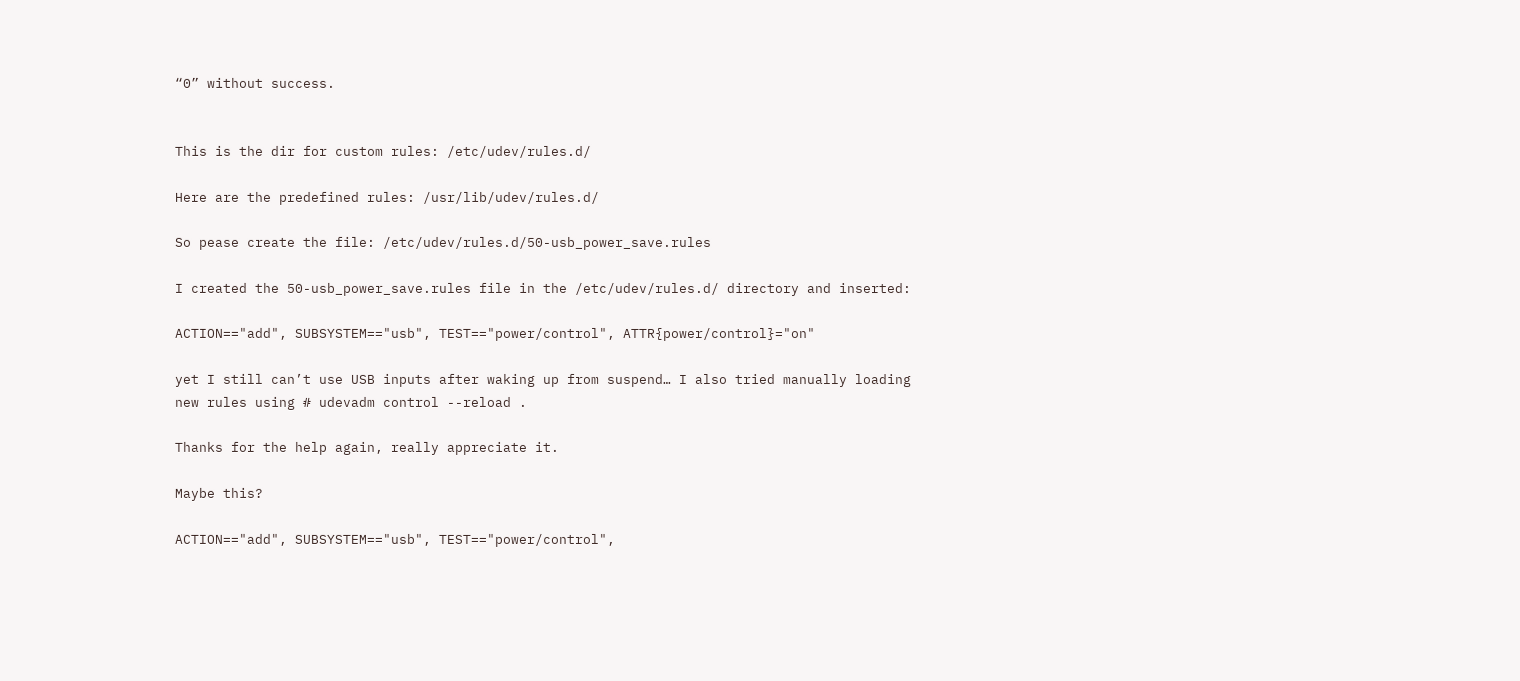“0” without success.


This is the dir for custom rules: /etc/udev/rules.d/

Here are the predefined rules: /usr/lib/udev/rules.d/

So pease create the file: /etc/udev/rules.d/50-usb_power_save.rules

I created the 50-usb_power_save.rules file in the /etc/udev/rules.d/ directory and inserted:

ACTION=="add", SUBSYSTEM=="usb", TEST=="power/control", ATTR{power/control}="on"

yet I still can’t use USB inputs after waking up from suspend… I also tried manually loading new rules using # udevadm control --reload .

Thanks for the help again, really appreciate it.

Maybe this?

ACTION=="add", SUBSYSTEM=="usb", TEST=="power/control",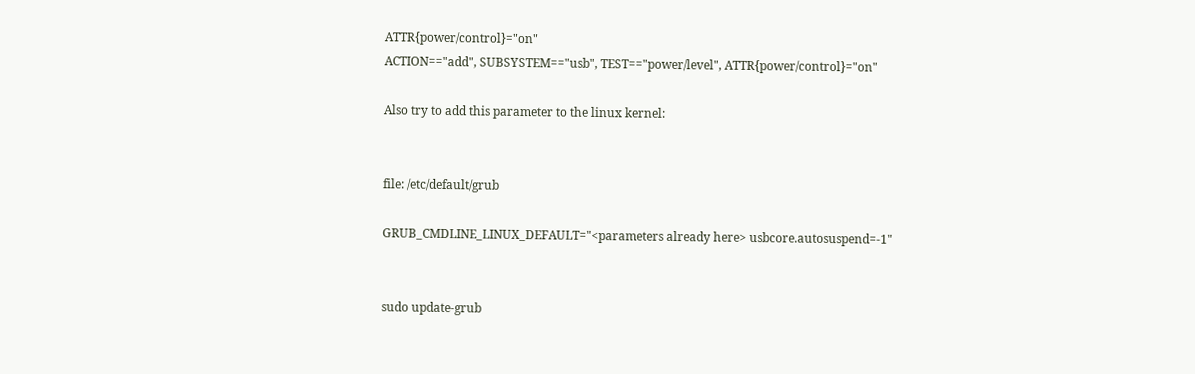ATTR{power/control}="on"
ACTION=="add", SUBSYSTEM=="usb", TEST=="power/level", ATTR{power/control}="on"

Also try to add this parameter to the linux kernel:


file: /etc/default/grub

GRUB_CMDLINE_LINUX_DEFAULT="<parameters already here> usbcore.autosuspend=-1"


sudo update-grub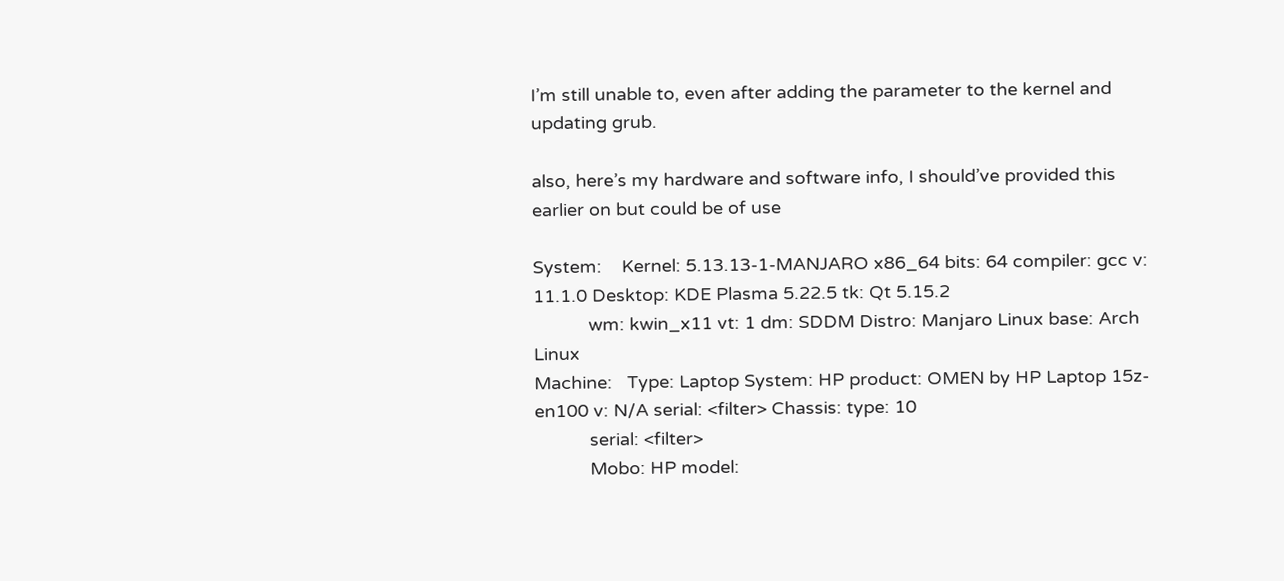I’m still unable to, even after adding the parameter to the kernel and updating grub.

also, here’s my hardware and software info, I should’ve provided this earlier on but could be of use

System:    Kernel: 5.13.13-1-MANJARO x86_64 bits: 64 compiler: gcc v: 11.1.0 Desktop: KDE Plasma 5.22.5 tk: Qt 5.15.2
           wm: kwin_x11 vt: 1 dm: SDDM Distro: Manjaro Linux base: Arch Linux
Machine:   Type: Laptop System: HP product: OMEN by HP Laptop 15z-en100 v: N/A serial: <filter> Chassis: type: 10
           serial: <filter>
           Mobo: HP model: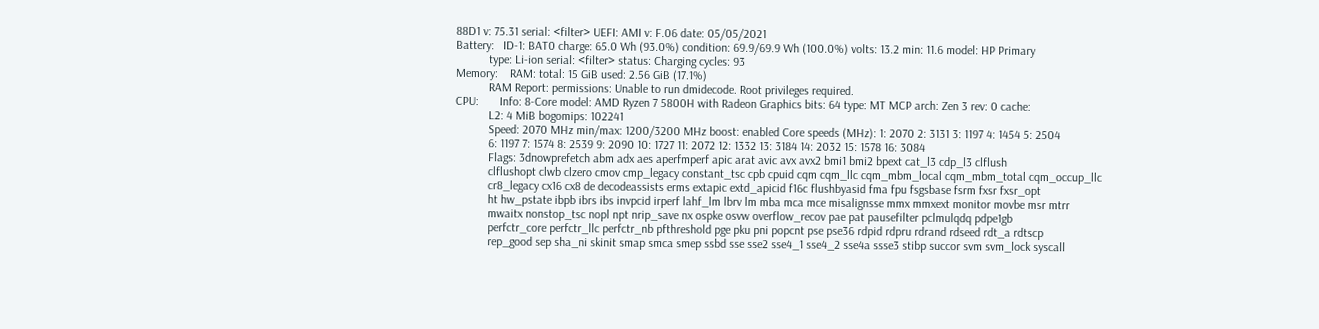88D1 v: 75.31 serial: <filter> UEFI: AMI v: F.06 date: 05/05/2021
Battery:   ID-1: BAT0 charge: 65.0 Wh (93.0%) condition: 69.9/69.9 Wh (100.0%) volts: 13.2 min: 11.6 model: HP Primary
           type: Li-ion serial: <filter> status: Charging cycles: 93
Memory:    RAM: total: 15 GiB used: 2.56 GiB (17.1%)
           RAM Report: permissions: Unable to run dmidecode. Root privileges required.
CPU:       Info: 8-Core model: AMD Ryzen 7 5800H with Radeon Graphics bits: 64 type: MT MCP arch: Zen 3 rev: 0 cache:
           L2: 4 MiB bogomips: 102241
           Speed: 2070 MHz min/max: 1200/3200 MHz boost: enabled Core speeds (MHz): 1: 2070 2: 3131 3: 1197 4: 1454 5: 2504
           6: 1197 7: 1574 8: 2539 9: 2090 10: 1727 11: 2072 12: 1332 13: 3184 14: 2032 15: 1578 16: 3084
           Flags: 3dnowprefetch abm adx aes aperfmperf apic arat avic avx avx2 bmi1 bmi2 bpext cat_l3 cdp_l3 clflush
           clflushopt clwb clzero cmov cmp_legacy constant_tsc cpb cpuid cqm cqm_llc cqm_mbm_local cqm_mbm_total cqm_occup_llc
           cr8_legacy cx16 cx8 de decodeassists erms extapic extd_apicid f16c flushbyasid fma fpu fsgsbase fsrm fxsr fxsr_opt
           ht hw_pstate ibpb ibrs ibs invpcid irperf lahf_lm lbrv lm mba mca mce misalignsse mmx mmxext monitor movbe msr mtrr
           mwaitx nonstop_tsc nopl npt nrip_save nx ospke osvw overflow_recov pae pat pausefilter pclmulqdq pdpe1gb
           perfctr_core perfctr_llc perfctr_nb pfthreshold pge pku pni popcnt pse pse36 rdpid rdpru rdrand rdseed rdt_a rdtscp
           rep_good sep sha_ni skinit smap smca smep ssbd sse sse2 sse4_1 sse4_2 sse4a ssse3 stibp succor svm svm_lock syscall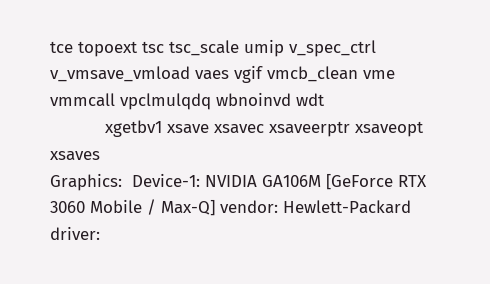tce topoext tsc tsc_scale umip v_spec_ctrl v_vmsave_vmload vaes vgif vmcb_clean vme vmmcall vpclmulqdq wbnoinvd wdt
           xgetbv1 xsave xsavec xsaveerptr xsaveopt xsaves
Graphics:  Device-1: NVIDIA GA106M [GeForce RTX 3060 Mobile / Max-Q] vendor: Hewlett-Packard driver: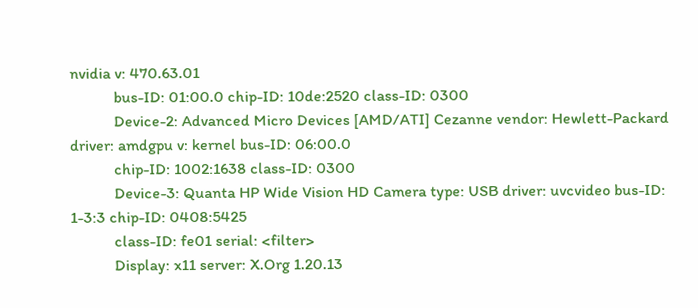nvidia v: 470.63.01
           bus-ID: 01:00.0 chip-ID: 10de:2520 class-ID: 0300
           Device-2: Advanced Micro Devices [AMD/ATI] Cezanne vendor: Hewlett-Packard driver: amdgpu v: kernel bus-ID: 06:00.0
           chip-ID: 1002:1638 class-ID: 0300
           Device-3: Quanta HP Wide Vision HD Camera type: USB driver: uvcvideo bus-ID: 1-3:3 chip-ID: 0408:5425
           class-ID: fe01 serial: <filter>
           Display: x11 server: X.Org 1.20.13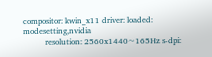compositor: kwin_x11 driver: loaded: modesetting,nvidia
           resolution: 2560x1440~165Hz s-dpi: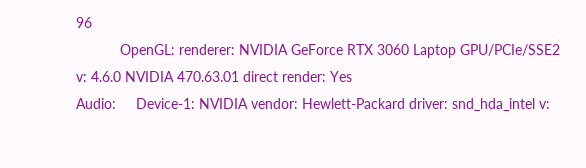96
           OpenGL: renderer: NVIDIA GeForce RTX 3060 Laptop GPU/PCIe/SSE2 v: 4.6.0 NVIDIA 470.63.01 direct render: Yes
Audio:     Device-1: NVIDIA vendor: Hewlett-Packard driver: snd_hda_intel v: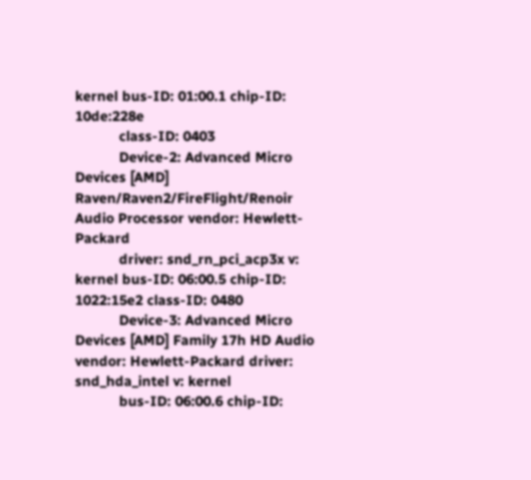kernel bus-ID: 01:00.1 chip-ID: 10de:228e
           class-ID: 0403
           Device-2: Advanced Micro Devices [AMD] Raven/Raven2/FireFlight/Renoir Audio Processor vendor: Hewlett-Packard
           driver: snd_rn_pci_acp3x v: kernel bus-ID: 06:00.5 chip-ID: 1022:15e2 class-ID: 0480
           Device-3: Advanced Micro Devices [AMD] Family 17h HD Audio vendor: Hewlett-Packard driver: snd_hda_intel v: kernel
           bus-ID: 06:00.6 chip-ID: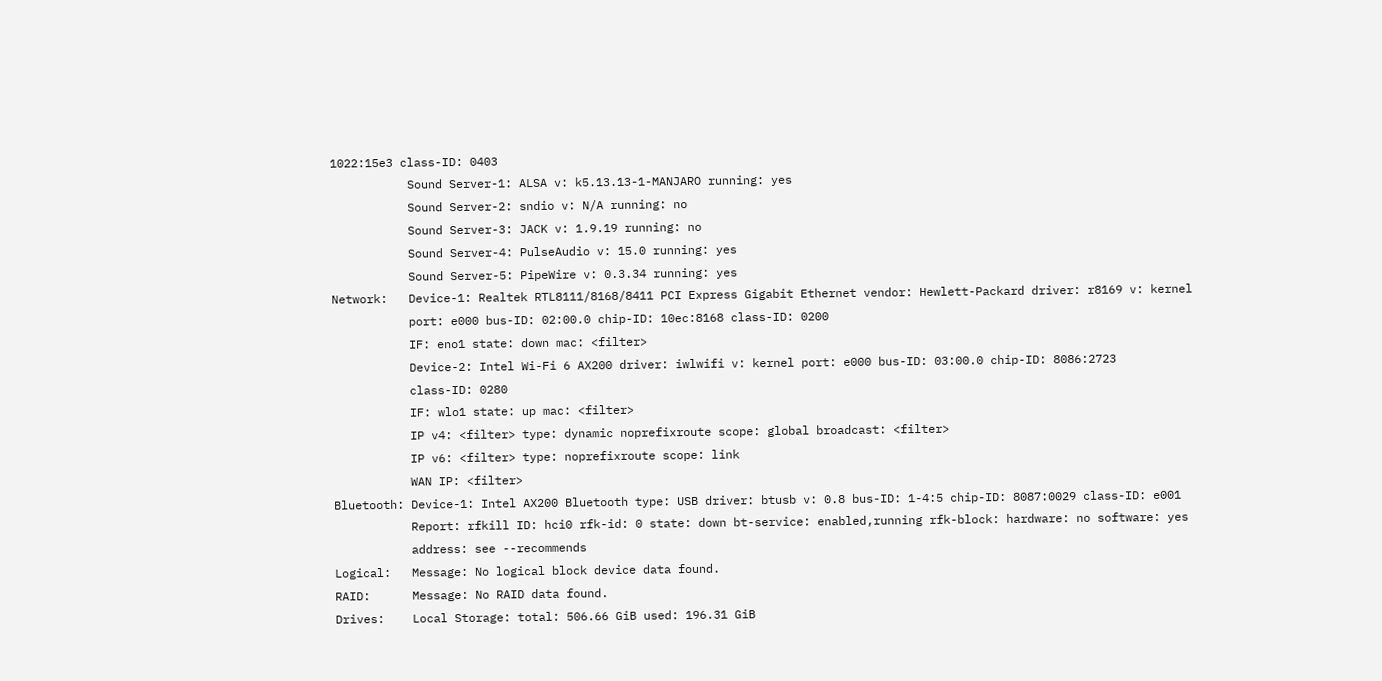1022:15e3 class-ID: 0403
           Sound Server-1: ALSA v: k5.13.13-1-MANJARO running: yes
           Sound Server-2: sndio v: N/A running: no
           Sound Server-3: JACK v: 1.9.19 running: no
           Sound Server-4: PulseAudio v: 15.0 running: yes
           Sound Server-5: PipeWire v: 0.3.34 running: yes
Network:   Device-1: Realtek RTL8111/8168/8411 PCI Express Gigabit Ethernet vendor: Hewlett-Packard driver: r8169 v: kernel
           port: e000 bus-ID: 02:00.0 chip-ID: 10ec:8168 class-ID: 0200
           IF: eno1 state: down mac: <filter>
           Device-2: Intel Wi-Fi 6 AX200 driver: iwlwifi v: kernel port: e000 bus-ID: 03:00.0 chip-ID: 8086:2723
           class-ID: 0280
           IF: wlo1 state: up mac: <filter>
           IP v4: <filter> type: dynamic noprefixroute scope: global broadcast: <filter>
           IP v6: <filter> type: noprefixroute scope: link
           WAN IP: <filter>
Bluetooth: Device-1: Intel AX200 Bluetooth type: USB driver: btusb v: 0.8 bus-ID: 1-4:5 chip-ID: 8087:0029 class-ID: e001
           Report: rfkill ID: hci0 rfk-id: 0 state: down bt-service: enabled,running rfk-block: hardware: no software: yes
           address: see --recommends
Logical:   Message: No logical block device data found.
RAID:      Message: No RAID data found.
Drives:    Local Storage: total: 506.66 GiB used: 196.31 GiB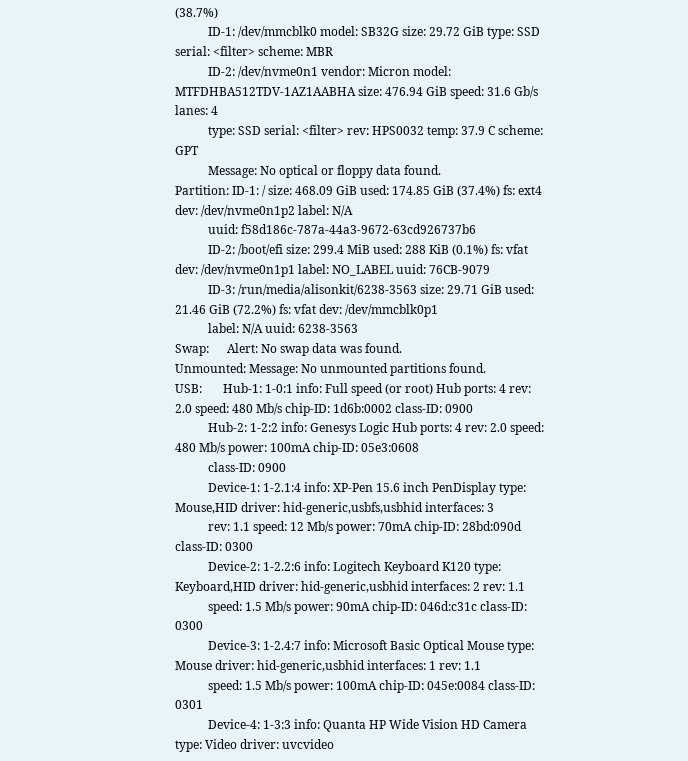(38.7%)
           ID-1: /dev/mmcblk0 model: SB32G size: 29.72 GiB type: SSD serial: <filter> scheme: MBR
           ID-2: /dev/nvme0n1 vendor: Micron model: MTFDHBA512TDV-1AZ1AABHA size: 476.94 GiB speed: 31.6 Gb/s lanes: 4
           type: SSD serial: <filter> rev: HPS0032 temp: 37.9 C scheme: GPT
           Message: No optical or floppy data found.
Partition: ID-1: / size: 468.09 GiB used: 174.85 GiB (37.4%) fs: ext4 dev: /dev/nvme0n1p2 label: N/A
           uuid: f58d186c-787a-44a3-9672-63cd926737b6
           ID-2: /boot/efi size: 299.4 MiB used: 288 KiB (0.1%) fs: vfat dev: /dev/nvme0n1p1 label: NO_LABEL uuid: 76CB-9079
           ID-3: /run/media/alisonkit/6238-3563 size: 29.71 GiB used: 21.46 GiB (72.2%) fs: vfat dev: /dev/mmcblk0p1
           label: N/A uuid: 6238-3563
Swap:      Alert: No swap data was found.
Unmounted: Message: No unmounted partitions found.
USB:       Hub-1: 1-0:1 info: Full speed (or root) Hub ports: 4 rev: 2.0 speed: 480 Mb/s chip-ID: 1d6b:0002 class-ID: 0900
           Hub-2: 1-2:2 info: Genesys Logic Hub ports: 4 rev: 2.0 speed: 480 Mb/s power: 100mA chip-ID: 05e3:0608
           class-ID: 0900
           Device-1: 1-2.1:4 info: XP-Pen 15.6 inch PenDisplay type: Mouse,HID driver: hid-generic,usbfs,usbhid interfaces: 3
           rev: 1.1 speed: 12 Mb/s power: 70mA chip-ID: 28bd:090d class-ID: 0300
           Device-2: 1-2.2:6 info: Logitech Keyboard K120 type: Keyboard,HID driver: hid-generic,usbhid interfaces: 2 rev: 1.1
           speed: 1.5 Mb/s power: 90mA chip-ID: 046d:c31c class-ID: 0300
           Device-3: 1-2.4:7 info: Microsoft Basic Optical Mouse type: Mouse driver: hid-generic,usbhid interfaces: 1 rev: 1.1
           speed: 1.5 Mb/s power: 100mA chip-ID: 045e:0084 class-ID: 0301
           Device-4: 1-3:3 info: Quanta HP Wide Vision HD Camera type: Video driver: uvcvideo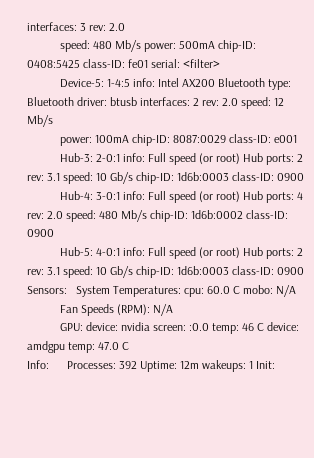interfaces: 3 rev: 2.0
           speed: 480 Mb/s power: 500mA chip-ID: 0408:5425 class-ID: fe01 serial: <filter>
           Device-5: 1-4:5 info: Intel AX200 Bluetooth type: Bluetooth driver: btusb interfaces: 2 rev: 2.0 speed: 12 Mb/s
           power: 100mA chip-ID: 8087:0029 class-ID: e001
           Hub-3: 2-0:1 info: Full speed (or root) Hub ports: 2 rev: 3.1 speed: 10 Gb/s chip-ID: 1d6b:0003 class-ID: 0900
           Hub-4: 3-0:1 info: Full speed (or root) Hub ports: 4 rev: 2.0 speed: 480 Mb/s chip-ID: 1d6b:0002 class-ID: 0900
           Hub-5: 4-0:1 info: Full speed (or root) Hub ports: 2 rev: 3.1 speed: 10 Gb/s chip-ID: 1d6b:0003 class-ID: 0900
Sensors:   System Temperatures: cpu: 60.0 C mobo: N/A
           Fan Speeds (RPM): N/A
           GPU: device: nvidia screen: :0.0 temp: 46 C device: amdgpu temp: 47.0 C
Info:      Processes: 392 Uptime: 12m wakeups: 1 Init: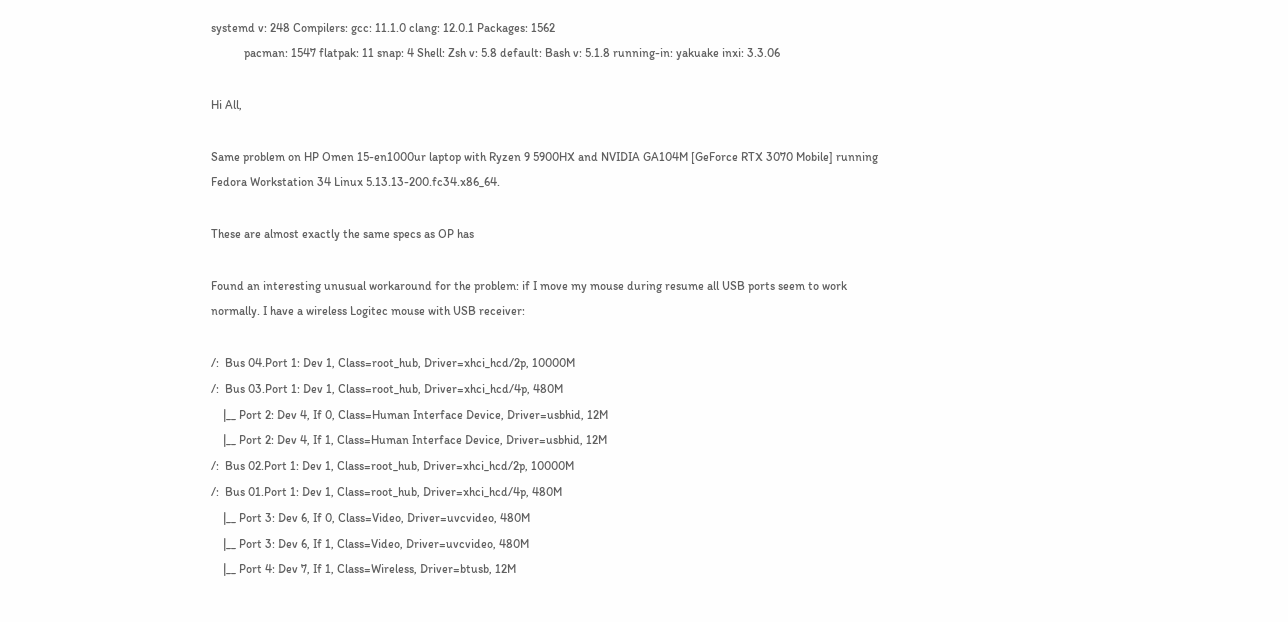systemd v: 248 Compilers: gcc: 11.1.0 clang: 12.0.1 Packages: 1562
           pacman: 1547 flatpak: 11 snap: 4 Shell: Zsh v: 5.8 default: Bash v: 5.1.8 running-in: yakuake inxi: 3.3.06

Hi All,

Same problem on HP Omen 15-en1000ur laptop with Ryzen 9 5900HX and NVIDIA GA104M [GeForce RTX 3070 Mobile] running Fedora Workstation 34 Linux 5.13.13-200.fc34.x86_64.

These are almost exactly the same specs as OP has

Found an interesting unusual workaround for the problem: if I move my mouse during resume all USB ports seem to work normally. I have a wireless Logitec mouse with USB receiver:

/:  Bus 04.Port 1: Dev 1, Class=root_hub, Driver=xhci_hcd/2p, 10000M
/:  Bus 03.Port 1: Dev 1, Class=root_hub, Driver=xhci_hcd/4p, 480M
    |__ Port 2: Dev 4, If 0, Class=Human Interface Device, Driver=usbhid, 12M
    |__ Port 2: Dev 4, If 1, Class=Human Interface Device, Driver=usbhid, 12M
/:  Bus 02.Port 1: Dev 1, Class=root_hub, Driver=xhci_hcd/2p, 10000M
/:  Bus 01.Port 1: Dev 1, Class=root_hub, Driver=xhci_hcd/4p, 480M
    |__ Port 3: Dev 6, If 0, Class=Video, Driver=uvcvideo, 480M
    |__ Port 3: Dev 6, If 1, Class=Video, Driver=uvcvideo, 480M
    |__ Port 4: Dev 7, If 1, Class=Wireless, Driver=btusb, 12M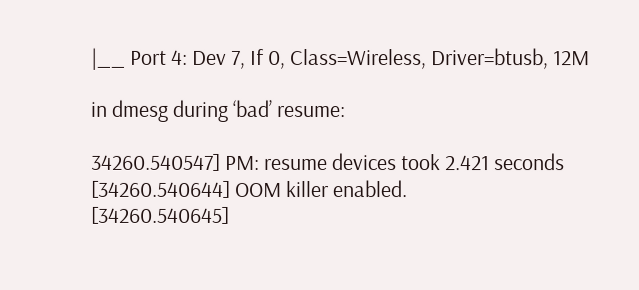|__ Port 4: Dev 7, If 0, Class=Wireless, Driver=btusb, 12M

in dmesg during ‘bad’ resume:

34260.540547] PM: resume devices took 2.421 seconds
[34260.540644] OOM killer enabled.
[34260.540645]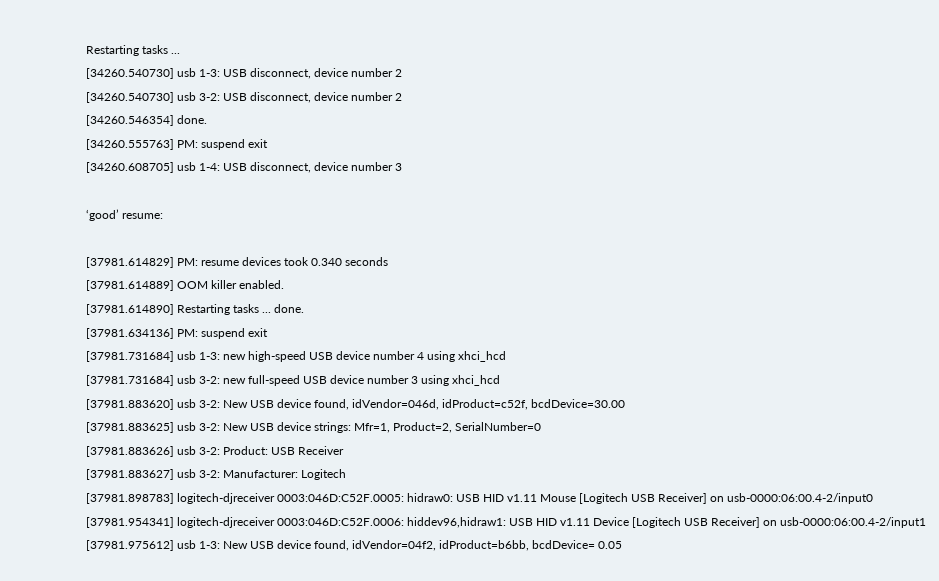Restarting tasks ...
[34260.540730] usb 1-3: USB disconnect, device number 2
[34260.540730] usb 3-2: USB disconnect, device number 2
[34260.546354] done.
[34260.555763] PM: suspend exit
[34260.608705] usb 1-4: USB disconnect, device number 3

‘good’ resume:

[37981.614829] PM: resume devices took 0.340 seconds
[37981.614889] OOM killer enabled.
[37981.614890] Restarting tasks ... done.
[37981.634136] PM: suspend exit
[37981.731684] usb 1-3: new high-speed USB device number 4 using xhci_hcd
[37981.731684] usb 3-2: new full-speed USB device number 3 using xhci_hcd
[37981.883620] usb 3-2: New USB device found, idVendor=046d, idProduct=c52f, bcdDevice=30.00
[37981.883625] usb 3-2: New USB device strings: Mfr=1, Product=2, SerialNumber=0
[37981.883626] usb 3-2: Product: USB Receiver
[37981.883627] usb 3-2: Manufacturer: Logitech
[37981.898783] logitech-djreceiver 0003:046D:C52F.0005: hidraw0: USB HID v1.11 Mouse [Logitech USB Receiver] on usb-0000:06:00.4-2/input0
[37981.954341] logitech-djreceiver 0003:046D:C52F.0006: hiddev96,hidraw1: USB HID v1.11 Device [Logitech USB Receiver] on usb-0000:06:00.4-2/input1
[37981.975612] usb 1-3: New USB device found, idVendor=04f2, idProduct=b6bb, bcdDevice= 0.05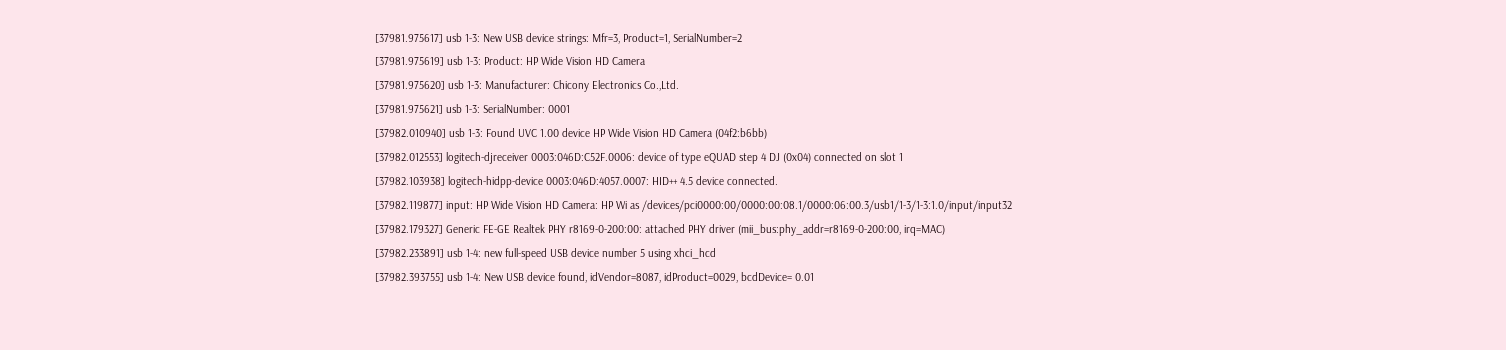[37981.975617] usb 1-3: New USB device strings: Mfr=3, Product=1, SerialNumber=2
[37981.975619] usb 1-3: Product: HP Wide Vision HD Camera
[37981.975620] usb 1-3: Manufacturer: Chicony Electronics Co.,Ltd.
[37981.975621] usb 1-3: SerialNumber: 0001
[37982.010940] usb 1-3: Found UVC 1.00 device HP Wide Vision HD Camera (04f2:b6bb)
[37982.012553] logitech-djreceiver 0003:046D:C52F.0006: device of type eQUAD step 4 DJ (0x04) connected on slot 1
[37982.103938] logitech-hidpp-device 0003:046D:4057.0007: HID++ 4.5 device connected.
[37982.119877] input: HP Wide Vision HD Camera: HP Wi as /devices/pci0000:00/0000:00:08.1/0000:06:00.3/usb1/1-3/1-3:1.0/input/input32
[37982.179327] Generic FE-GE Realtek PHY r8169-0-200:00: attached PHY driver (mii_bus:phy_addr=r8169-0-200:00, irq=MAC)
[37982.233891] usb 1-4: new full-speed USB device number 5 using xhci_hcd
[37982.393755] usb 1-4: New USB device found, idVendor=8087, idProduct=0029, bcdDevice= 0.01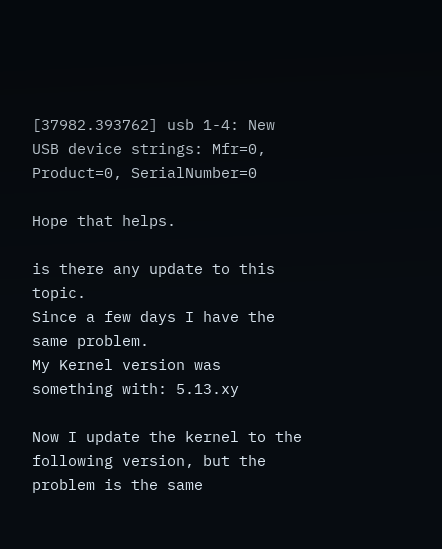[37982.393762] usb 1-4: New USB device strings: Mfr=0, Product=0, SerialNumber=0

Hope that helps.

is there any update to this topic.
Since a few days I have the same problem.
My Kernel version was something with: 5.13.xy

Now I update the kernel to the following version, but the problem is the same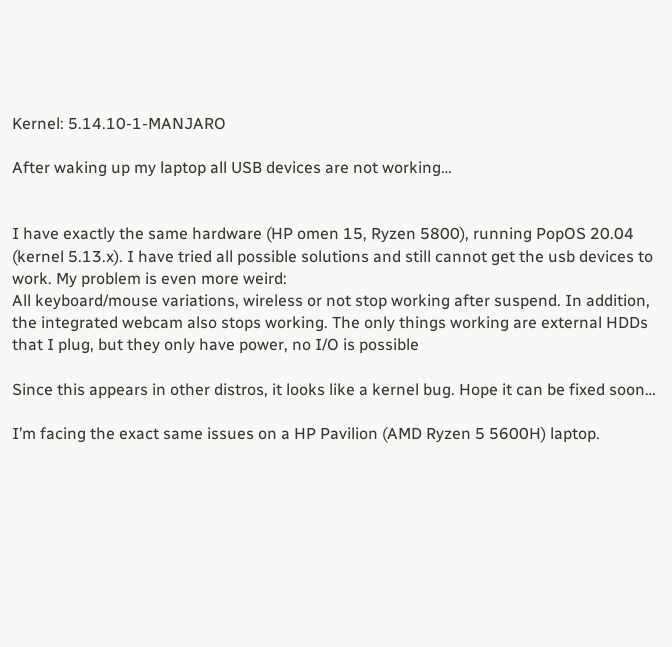Kernel: 5.14.10-1-MANJARO

After waking up my laptop all USB devices are not working…


I have exactly the same hardware (HP omen 15, Ryzen 5800), running PopOS 20.04 (kernel 5.13.x). I have tried all possible solutions and still cannot get the usb devices to work. My problem is even more weird:
All keyboard/mouse variations, wireless or not stop working after suspend. In addition, the integrated webcam also stops working. The only things working are external HDDs that I plug, but they only have power, no I/O is possible

Since this appears in other distros, it looks like a kernel bug. Hope it can be fixed soon…

I’m facing the exact same issues on a HP Pavilion (AMD Ryzen 5 5600H) laptop.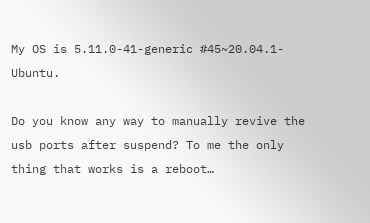My OS is 5.11.0-41-generic #45~20.04.1-Ubuntu.

Do you know any way to manually revive the usb ports after suspend? To me the only thing that works is a reboot…